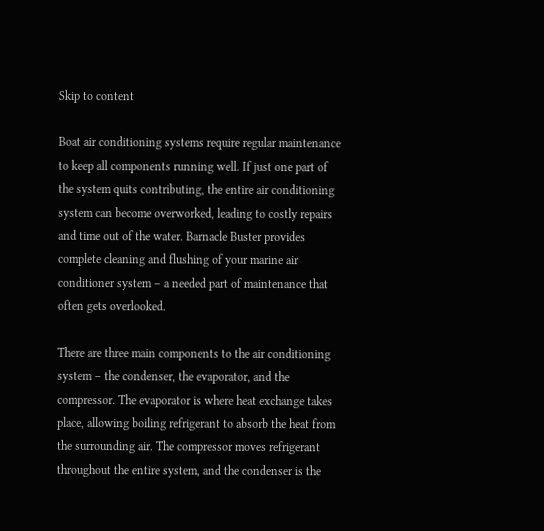Skip to content

Boat air conditioning systems require regular maintenance to keep all components running well. If just one part of the system quits contributing, the entire air conditioning system can become overworked, leading to costly repairs and time out of the water. Barnacle Buster provides complete cleaning and flushing of your marine air conditioner system – a needed part of maintenance that often gets overlooked.

There are three main components to the air conditioning system – the condenser, the evaporator, and the compressor. The evaporator is where heat exchange takes place, allowing boiling refrigerant to absorb the heat from the surrounding air. The compressor moves refrigerant throughout the entire system, and the condenser is the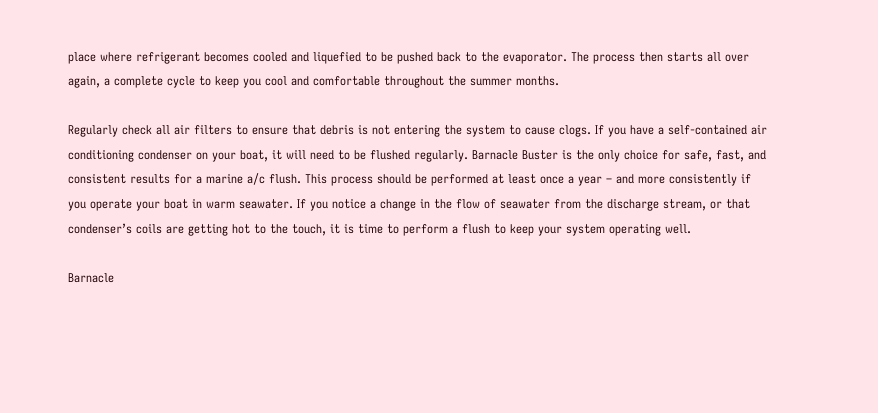place where refrigerant becomes cooled and liquefied to be pushed back to the evaporator. The process then starts all over again, a complete cycle to keep you cool and comfortable throughout the summer months.

Regularly check all air filters to ensure that debris is not entering the system to cause clogs. If you have a self-contained air conditioning condenser on your boat, it will need to be flushed regularly. Barnacle Buster is the only choice for safe, fast, and consistent results for a marine a/c flush. This process should be performed at least once a year – and more consistently if you operate your boat in warm seawater. If you notice a change in the flow of seawater from the discharge stream, or that condenser’s coils are getting hot to the touch, it is time to perform a flush to keep your system operating well.

Barnacle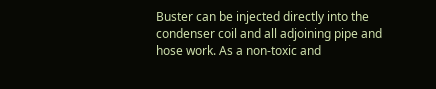Buster can be injected directly into the condenser coil and all adjoining pipe and hose work. As a non-toxic and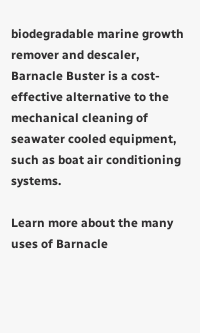biodegradable marine growth remover and descaler, Barnacle Buster is a cost-effective alternative to the mechanical cleaning of seawater cooled equipment, such as boat air conditioning systems.

Learn more about the many uses of Barnacle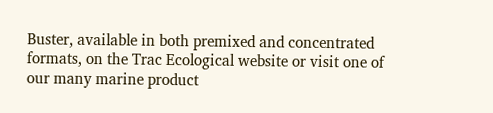Buster, available in both premixed and concentrated formats, on the Trac Ecological website or visit one of our many marine product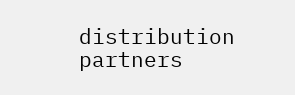distribution partners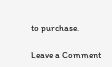to purchase.

Leave a Comment